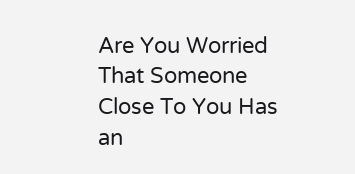Are You Worried That Someone Close To You Has an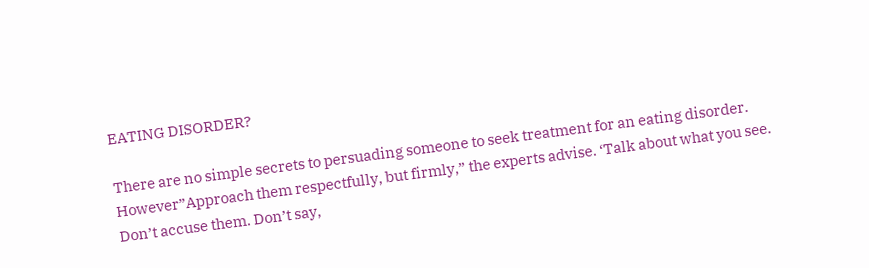EATING DISORDER?

There are no simple secrets to persuading someone to seek treatment for an eating disorder. However”Approach them respectfully, but firmly,” the experts advise. ‘Talk about what you see. Don’t accuse them. Don’t say,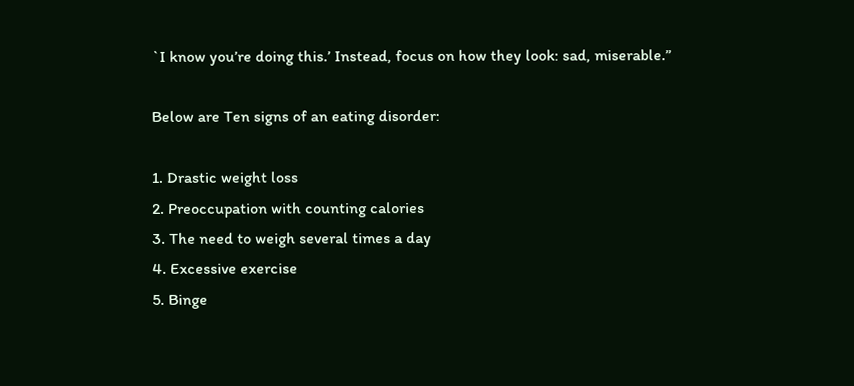`I know you’re doing this.’ Instead, focus on how they look: sad, miserable.”

Below are Ten signs of an eating disorder:

1. Drastic weight loss
2. Preoccupation with counting calories
3. The need to weigh several times a day
4. Excessive exercise
5. Binge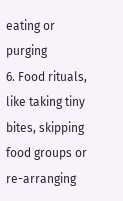eating or purging
6. Food rituals, like taking tiny bites, skipping food groups or re-arranging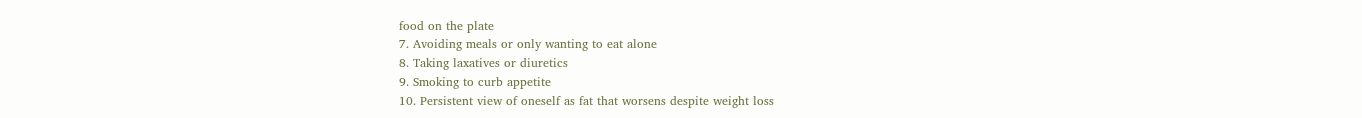food on the plate
7. Avoiding meals or only wanting to eat alone
8. Taking laxatives or diuretics
9. Smoking to curb appetite
10. Persistent view of oneself as fat that worsens despite weight loss